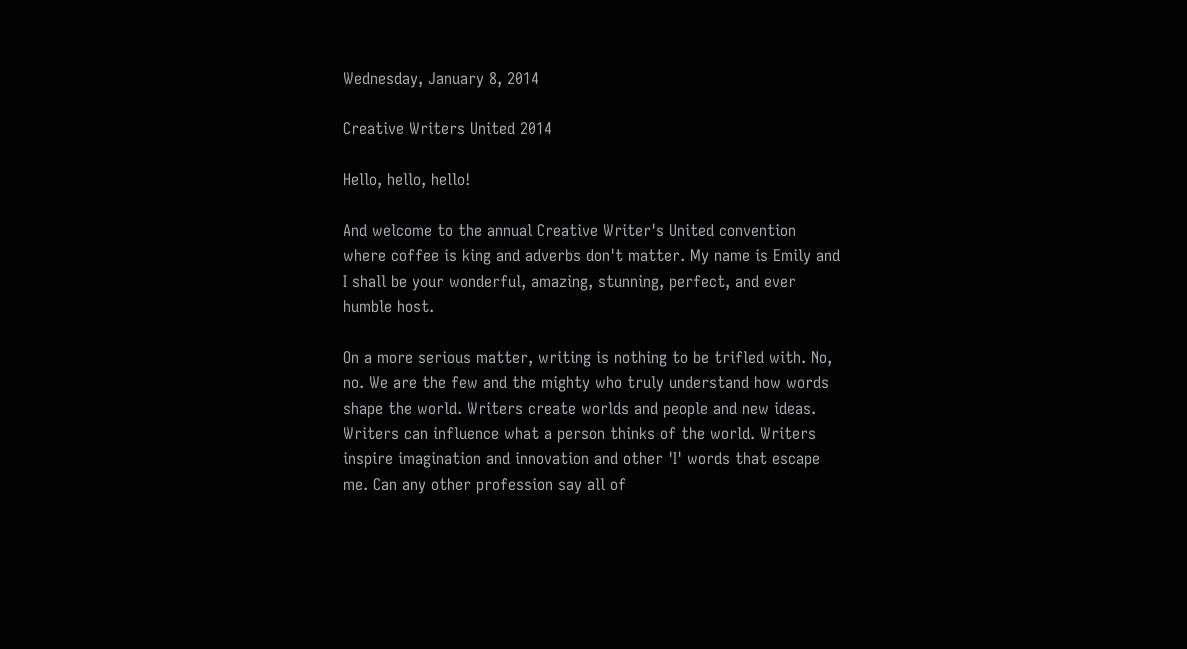Wednesday, January 8, 2014

Creative Writers United 2014

Hello, hello, hello!

And welcome to the annual Creative Writer's United convention where coffee is king and adverbs don't matter. My name is Emily and I shall be your wonderful, amazing, stunning, perfect, and ever humble host.

On a more serious matter, writing is nothing to be trifled with. No, no. We are the few and the mighty who truly understand how words shape the world. Writers create worlds and people and new ideas. Writers can influence what a person thinks of the world. Writers inspire imagination and innovation and other 'I' words that escape me. Can any other profession say all of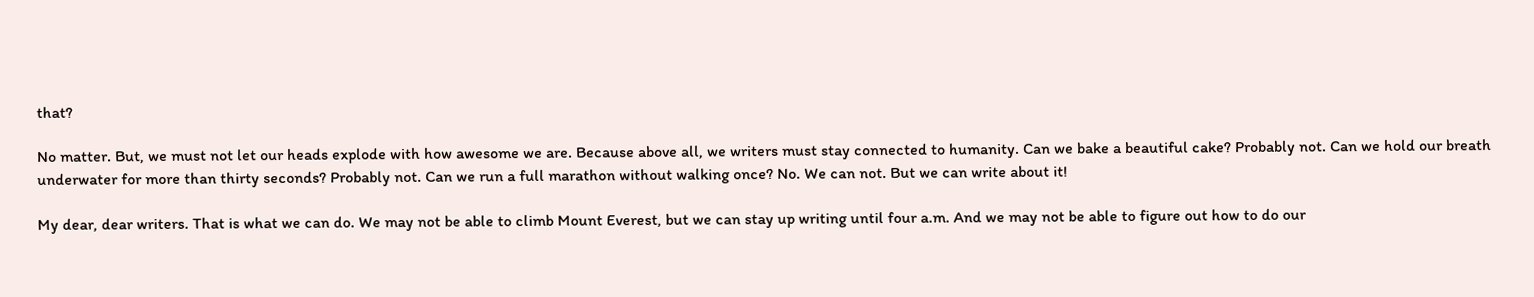that?

No matter. But, we must not let our heads explode with how awesome we are. Because above all, we writers must stay connected to humanity. Can we bake a beautiful cake? Probably not. Can we hold our breath underwater for more than thirty seconds? Probably not. Can we run a full marathon without walking once? No. We can not. But we can write about it!

My dear, dear writers. That is what we can do. We may not be able to climb Mount Everest, but we can stay up writing until four a.m. And we may not be able to figure out how to do our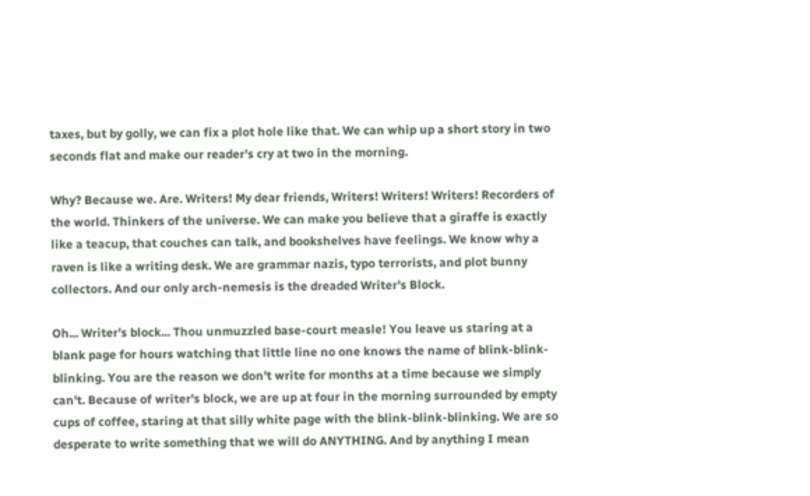taxes, but by golly, we can fix a plot hole like that. We can whip up a short story in two seconds flat and make our reader's cry at two in the morning.

Why? Because we. Are. Writers! My dear friends, Writers! Writers! Writers! Recorders of the world. Thinkers of the universe. We can make you believe that a giraffe is exactly like a teacup, that couches can talk, and bookshelves have feelings. We know why a raven is like a writing desk. We are grammar nazis, typo terrorists, and plot bunny collectors. And our only arch-nemesis is the dreaded Writer's Block.

Oh... Writer's block... Thou unmuzzled base-court measle! You leave us staring at a blank page for hours watching that little line no one knows the name of blink-blink-blinking. You are the reason we don't write for months at a time because we simply can't. Because of writer's block, we are up at four in the morning surrounded by empty cups of coffee, staring at that silly white page with the blink-blink-blinking. We are so desperate to write something that we will do ANYTHING. And by anything I mean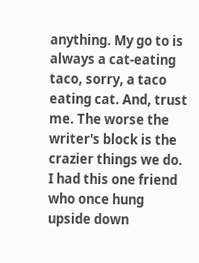anything. My go to is always a cat-eating taco, sorry, a taco eating cat. And, trust me. The worse the writer's block is the crazier things we do. I had this one friend who once hung upside down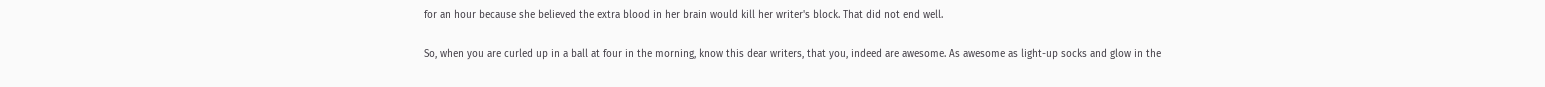for an hour because she believed the extra blood in her brain would kill her writer's block. That did not end well.

So, when you are curled up in a ball at four in the morning, know this dear writers, that you, indeed are awesome. As awesome as light-up socks and glow in the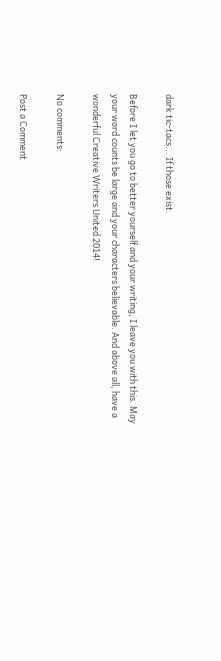dark tic-tacs... If those exist.

Before I let you go to better yourself and your writing, I leave you with this. May your word counts be large and your characters believable. And above all, have a wonderful Creative Writers United 2014!

No comments:

Post a Comment